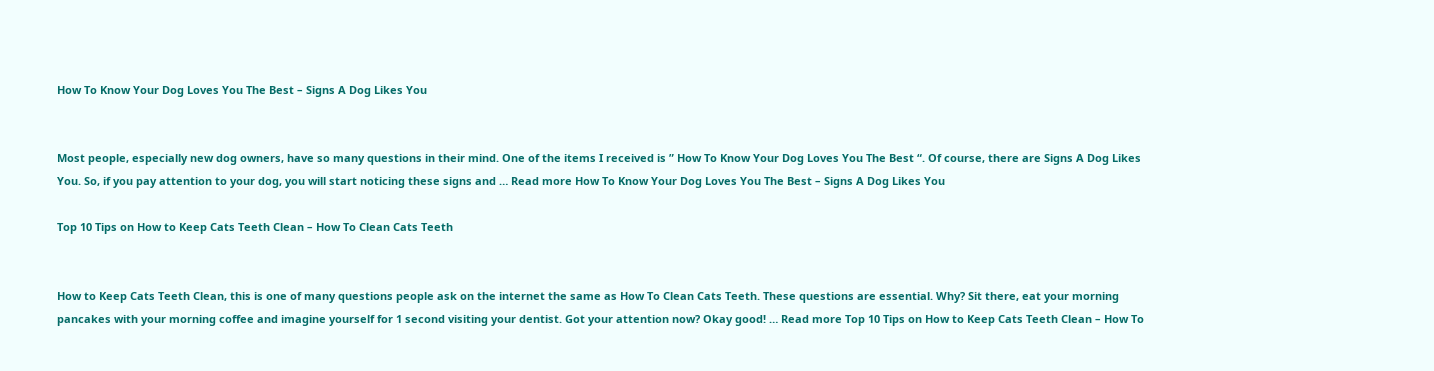How To Know Your Dog Loves You The Best – Signs A Dog Likes You


Most people, especially new dog owners, have so many questions in their mind. One of the items I received is ” How To Know Your Dog Loves You The Best “. Of course, there are Signs A Dog Likes You. So, if you pay attention to your dog, you will start noticing these signs and … Read more How To Know Your Dog Loves You The Best – Signs A Dog Likes You

Top 10 Tips on How to Keep Cats Teeth Clean – How To Clean Cats Teeth


How to Keep Cats Teeth Clean, this is one of many questions people ask on the internet the same as How To Clean Cats Teeth. These questions are essential. Why? Sit there, eat your morning pancakes with your morning coffee and imagine yourself for 1 second visiting your dentist. Got your attention now? Okay good! … Read more Top 10 Tips on How to Keep Cats Teeth Clean – How To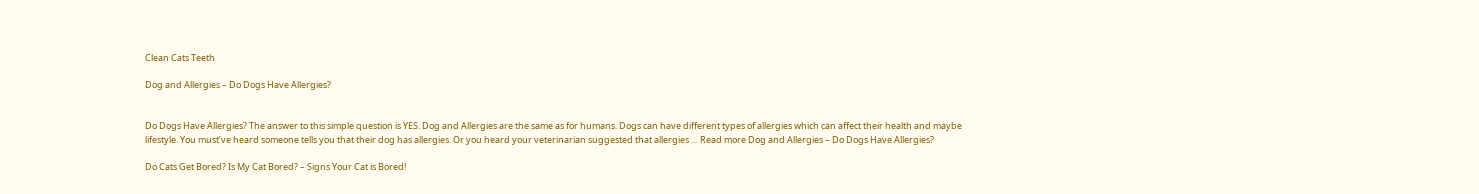Clean Cats Teeth

Dog and Allergies – Do Dogs Have Allergies?


Do Dogs Have Allergies? The answer to this simple question is YES. Dog and Allergies are the same as for humans. Dogs can have different types of allergies which can affect their health and maybe lifestyle. You must’ve heard someone tells you that their dog has allergies. Or you heard your veterinarian suggested that allergies … Read more Dog and Allergies – Do Dogs Have Allergies?

Do Cats Get Bored? Is My Cat Bored? – Signs Your Cat is Bored!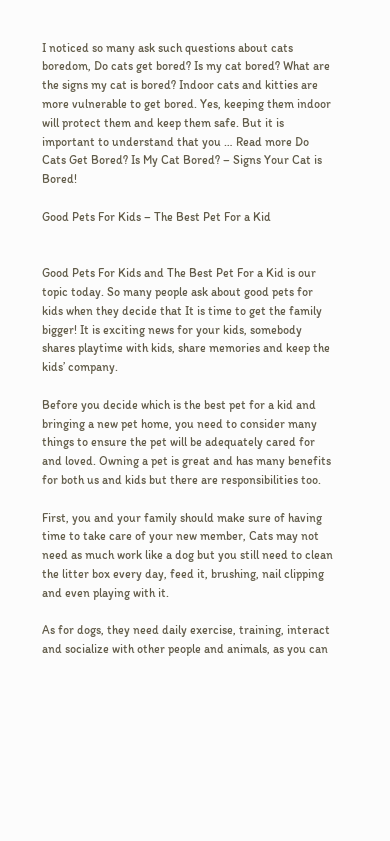I noticed so many ask such questions about cats boredom, Do cats get bored? Is my cat bored? What are the signs my cat is bored? Indoor cats and kitties are more vulnerable to get bored. Yes, keeping them indoor will protect them and keep them safe. But it is important to understand that you … Read more Do Cats Get Bored? Is My Cat Bored? – Signs Your Cat is Bored!

Good Pets For Kids – The Best Pet For a Kid


Good Pets For Kids and The Best Pet For a Kid is our topic today. So many people ask about good pets for kids when they decide that It is time to get the family bigger! It is exciting news for your kids, somebody shares playtime with kids, share memories and keep the kids’ company.

Before you decide which is the best pet for a kid and bringing a new pet home, you need to consider many things to ensure the pet will be adequately cared for and loved. Owning a pet is great and has many benefits for both us and kids but there are responsibilities too.

First, you and your family should make sure of having time to take care of your new member, Cats may not need as much work like a dog but you still need to clean the litter box every day, feed it, brushing, nail clipping and even playing with it.

As for dogs, they need daily exercise, training, interact and socialize with other people and animals, as you can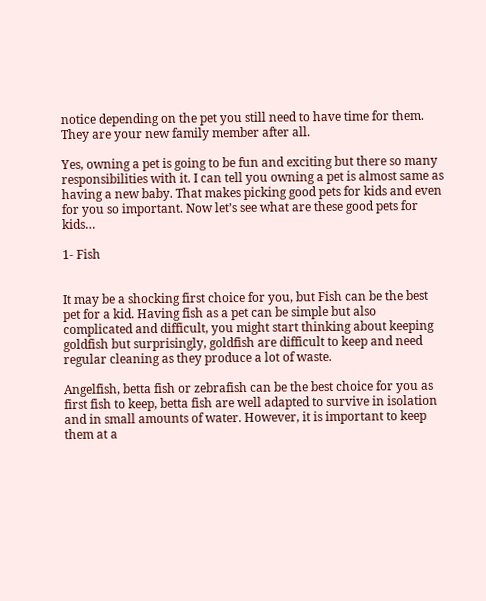notice depending on the pet you still need to have time for them. They are your new family member after all.

Yes, owning a pet is going to be fun and exciting but there so many responsibilities with it. I can tell you owning a pet is almost same as having a new baby. That makes picking good pets for kids and even for you so important. Now let’s see what are these good pets for kids…

1- Fish


It may be a shocking first choice for you, but Fish can be the best pet for a kid. Having fish as a pet can be simple but also complicated and difficult, you might start thinking about keeping goldfish but surprisingly, goldfish are difficult to keep and need regular cleaning as they produce a lot of waste.

Angelfish, betta fish or zebrafish can be the best choice for you as first fish to keep, betta fish are well adapted to survive in isolation and in small amounts of water. However, it is important to keep them at a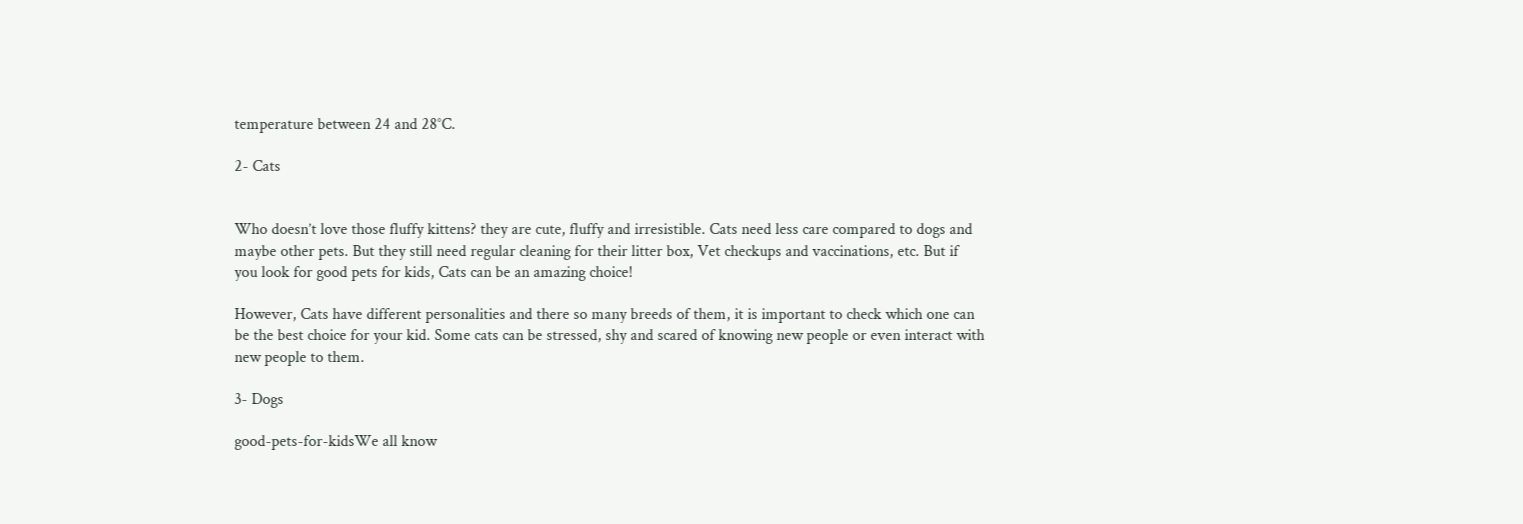temperature between 24 and 28°C.

2- Cats


Who doesn’t love those fluffy kittens? they are cute, fluffy and irresistible. Cats need less care compared to dogs and maybe other pets. But they still need regular cleaning for their litter box, Vet checkups and vaccinations, etc. But if you look for good pets for kids, Cats can be an amazing choice!

However, Cats have different personalities and there so many breeds of them, it is important to check which one can be the best choice for your kid. Some cats can be stressed, shy and scared of knowing new people or even interact with new people to them.

3- Dogs

good-pets-for-kidsWe all know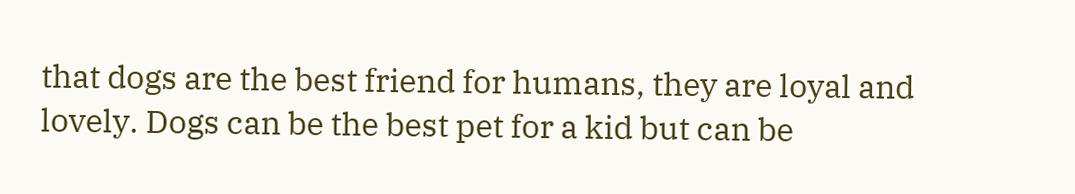that dogs are the best friend for humans, they are loyal and lovely. Dogs can be the best pet for a kid but can be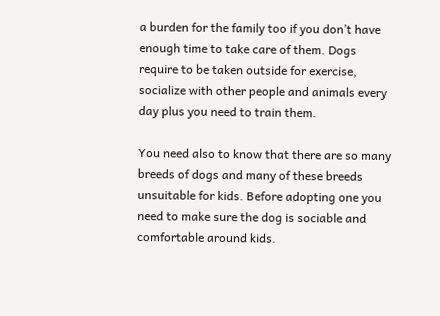a burden for the family too if you don’t have enough time to take care of them. Dogs require to be taken outside for exercise, socialize with other people and animals every day plus you need to train them.

You need also to know that there are so many breeds of dogs and many of these breeds unsuitable for kids. Before adopting one you need to make sure the dog is sociable and comfortable around kids.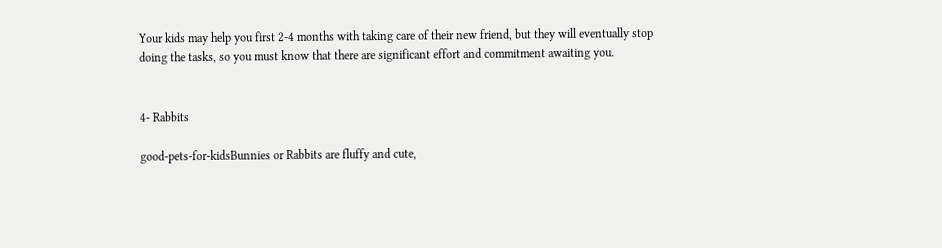Your kids may help you first 2-4 months with taking care of their new friend, but they will eventually stop doing the tasks, so you must know that there are significant effort and commitment awaiting you.


4- Rabbits

good-pets-for-kidsBunnies or Rabbits are fluffy and cute,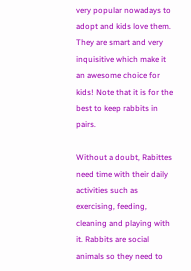very popular nowadays to adopt and kids love them. They are smart and very inquisitive which make it an awesome choice for kids! Note that it is for the best to keep rabbits in pairs.

Without a doubt, Rabittes need time with their daily activities such as exercising, feeding, cleaning and playing with it. Rabbits are social animals so they need to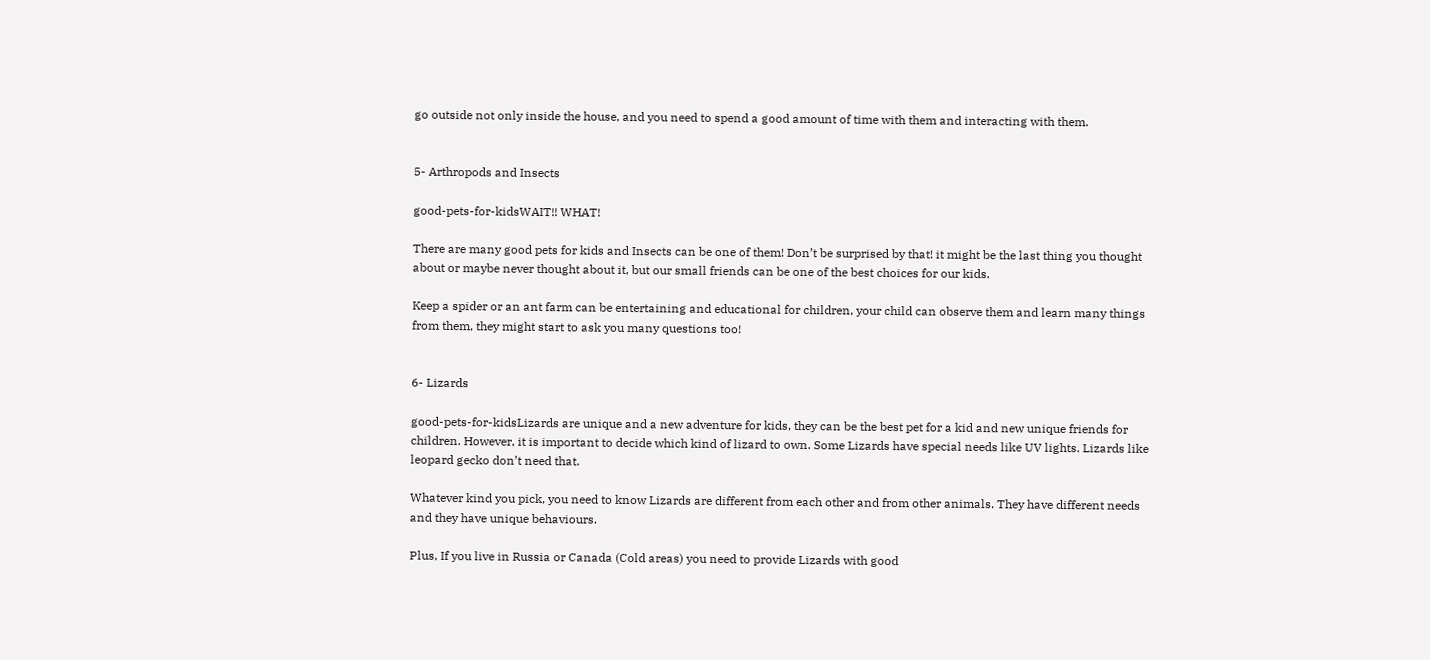go outside not only inside the house, and you need to spend a good amount of time with them and interacting with them.


5- Arthropods and Insects

good-pets-for-kidsWAIT!! WHAT!

There are many good pets for kids and Insects can be one of them! Don’t be surprised by that! it might be the last thing you thought about or maybe never thought about it, but our small friends can be one of the best choices for our kids.

Keep a spider or an ant farm can be entertaining and educational for children, your child can observe them and learn many things from them, they might start to ask you many questions too!


6- Lizards

good-pets-for-kidsLizards are unique and a new adventure for kids, they can be the best pet for a kid and new unique friends for children. However, it is important to decide which kind of lizard to own. Some Lizards have special needs like UV lights. Lizards like leopard gecko don’t need that.

Whatever kind you pick, you need to know Lizards are different from each other and from other animals. They have different needs and they have unique behaviours.

Plus, If you live in Russia or Canada (Cold areas) you need to provide Lizards with good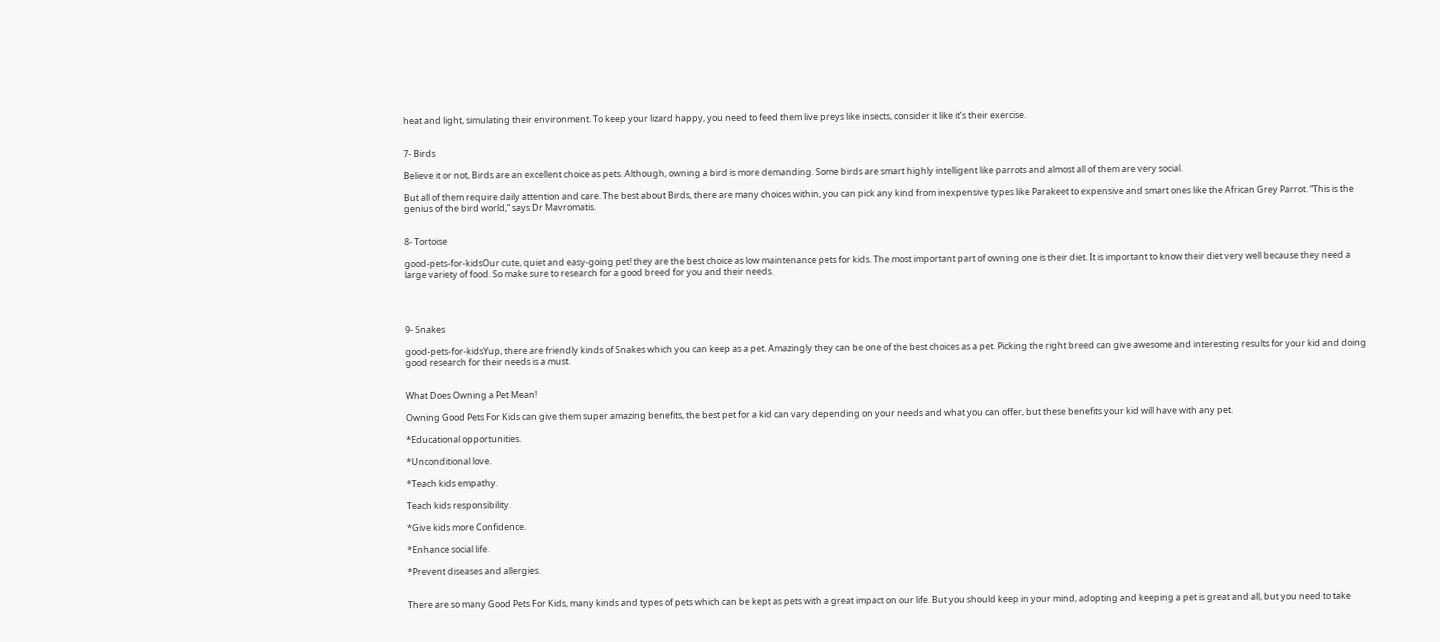heat and light, simulating their environment. To keep your lizard happy, you need to feed them live preys like insects, consider it like it’s their exercise.


7- Birds

Believe it or not, Birds are an excellent choice as pets. Although, owning a bird is more demanding. Some birds are smart highly intelligent like parrots and almost all of them are very social.

But all of them require daily attention and care. The best about Birds, there are many choices within, you can pick any kind from inexpensive types like Parakeet to expensive and smart ones like the African Grey Parrot. “This is the genius of the bird world,” says Dr Mavromatis.


8- Tortoise

good-pets-for-kidsOur cute, quiet and easy-going pet! they are the best choice as low maintenance pets for kids. The most important part of owning one is their diet. It is important to know their diet very well because they need a large variety of food. So make sure to research for a good breed for you and their needs.




9- Snakes

good-pets-for-kidsYup, there are friendly kinds of Snakes which you can keep as a pet. Amazingly they can be one of the best choices as a pet. Picking the right breed can give awesome and interesting results for your kid and doing good research for their needs is a must.


What Does Owning a Pet Mean!

Owning Good Pets For Kids can give them super amazing benefits, the best pet for a kid can vary depending on your needs and what you can offer, but these benefits your kid will have with any pet.

*Educational opportunities.

*Unconditional love.

*Teach kids empathy.

Teach kids responsibility.

*Give kids more Confidence.

*Enhance social life.

*Prevent diseases and allergies.


There are so many Good Pets For Kids, many kinds and types of pets which can be kept as pets with a great impact on our life. But you should keep in your mind, adopting and keeping a pet is great and all, but you need to take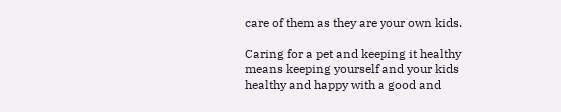care of them as they are your own kids.

Caring for a pet and keeping it healthy means keeping yourself and your kids healthy and happy with a good and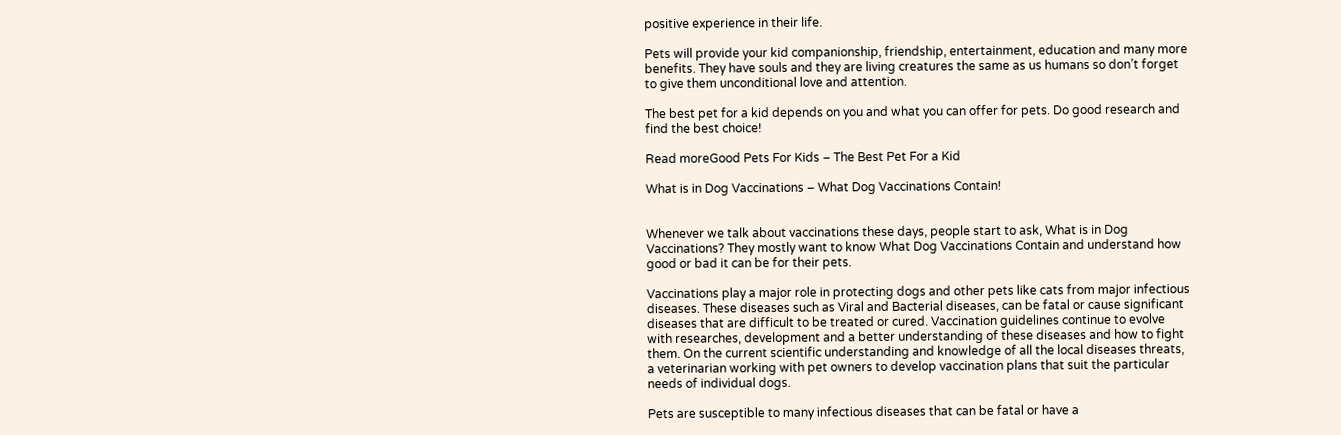positive experience in their life.

Pets will provide your kid companionship, friendship, entertainment, education and many more benefits. They have souls and they are living creatures the same as us humans so don’t forget to give them unconditional love and attention.

The best pet for a kid depends on you and what you can offer for pets. Do good research and find the best choice!

Read moreGood Pets For Kids – The Best Pet For a Kid

What is in Dog Vaccinations – What Dog Vaccinations Contain!


Whenever we talk about vaccinations these days, people start to ask, What is in Dog Vaccinations? They mostly want to know What Dog Vaccinations Contain and understand how good or bad it can be for their pets.

Vaccinations play a major role in protecting dogs and other pets like cats from major infectious diseases. These diseases such as Viral and Bacterial diseases, can be fatal or cause significant diseases that are difficult to be treated or cured. Vaccination guidelines continue to evolve with researches, development and a better understanding of these diseases and how to fight them. On the current scientific understanding and knowledge of all the local diseases threats, a veterinarian working with pet owners to develop vaccination plans that suit the particular needs of individual dogs.

Pets are susceptible to many infectious diseases that can be fatal or have a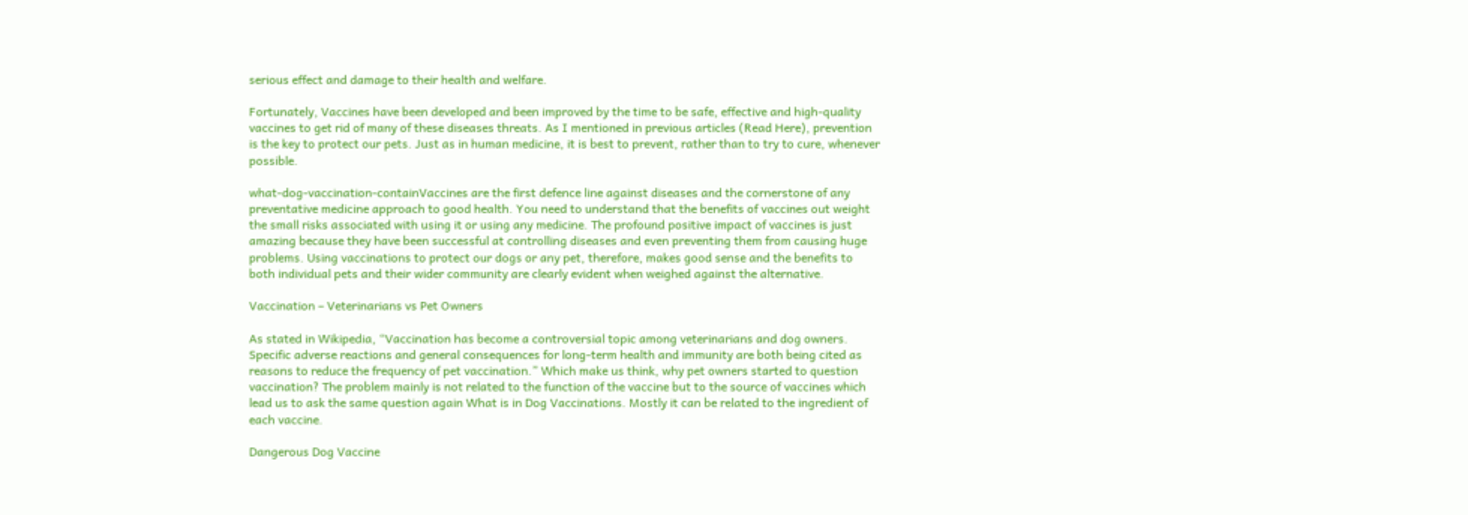serious effect and damage to their health and welfare.

Fortunately, Vaccines have been developed and been improved by the time to be safe, effective and high-quality vaccines to get rid of many of these diseases threats. As I mentioned in previous articles (Read Here), prevention is the key to protect our pets. Just as in human medicine, it is best to prevent, rather than to try to cure, whenever possible.

what-dog-vaccination-containVaccines are the first defence line against diseases and the cornerstone of any preventative medicine approach to good health. You need to understand that the benefits of vaccines out weight the small risks associated with using it or using any medicine. The profound positive impact of vaccines is just amazing because they have been successful at controlling diseases and even preventing them from causing huge problems. Using vaccinations to protect our dogs or any pet, therefore, makes good sense and the benefits to both individual pets and their wider community are clearly evident when weighed against the alternative.

Vaccination – Veterinarians vs Pet Owners

As stated in Wikipedia, “Vaccination has become a controversial topic among veterinarians and dog owners. Specific adverse reactions and general consequences for long-term health and immunity are both being cited as reasons to reduce the frequency of pet vaccination.” Which make us think, why pet owners started to question vaccination? The problem mainly is not related to the function of the vaccine but to the source of vaccines which lead us to ask the same question again What is in Dog Vaccinations. Mostly it can be related to the ingredient of each vaccine.

Dangerous Dog Vaccine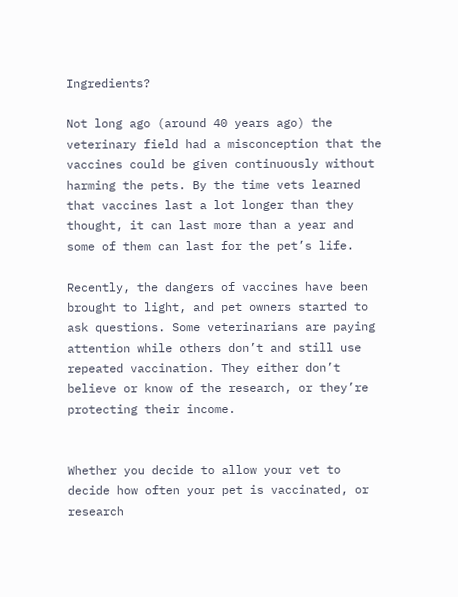Ingredients?

Not long ago (around 40 years ago) the veterinary field had a misconception that the vaccines could be given continuously without harming the pets. By the time vets learned that vaccines last a lot longer than they thought, it can last more than a year and some of them can last for the pet’s life.

Recently, the dangers of vaccines have been brought to light, and pet owners started to ask questions. Some veterinarians are paying attention while others don’t and still use repeated vaccination. They either don’t believe or know of the research, or they’re protecting their income.


Whether you decide to allow your vet to decide how often your pet is vaccinated, or research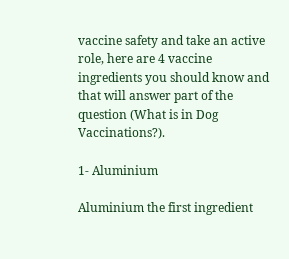vaccine safety and take an active role, here are 4 vaccine ingredients you should know and that will answer part of the question (What is in Dog Vaccinations?).

1- Aluminium

Aluminium the first ingredient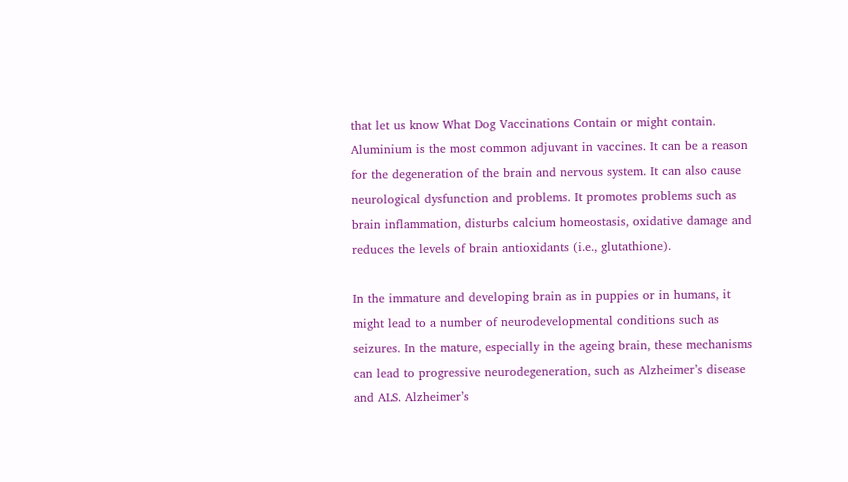that let us know What Dog Vaccinations Contain or might contain. Aluminium is the most common adjuvant in vaccines. It can be a reason for the degeneration of the brain and nervous system. It can also cause neurological dysfunction and problems. It promotes problems such as brain inflammation, disturbs calcium homeostasis, oxidative damage and reduces the levels of brain antioxidants (i.e., glutathione).

In the immature and developing brain as in puppies or in humans, it might lead to a number of neurodevelopmental conditions such as seizures. In the mature, especially in the ageing brain, these mechanisms can lead to progressive neurodegeneration, such as Alzheimer’s disease and ALS. Alzheimer’s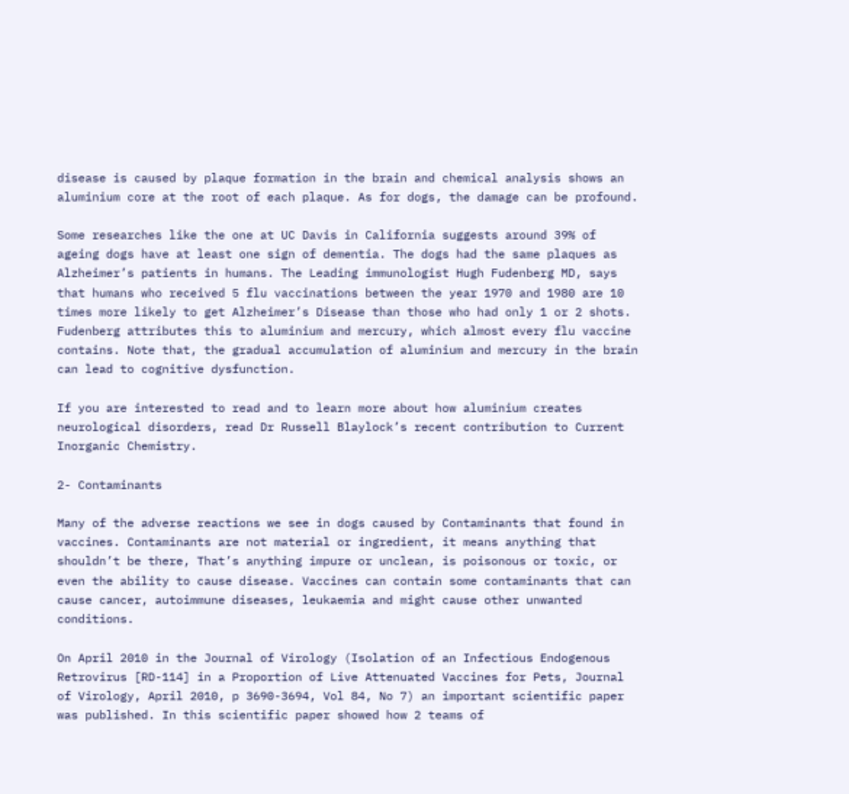disease is caused by plaque formation in the brain and chemical analysis shows an aluminium core at the root of each plaque. As for dogs, the damage can be profound.

Some researches like the one at UC Davis in California suggests around 39% of ageing dogs have at least one sign of dementia. The dogs had the same plaques as Alzheimer’s patients in humans. The Leading immunologist Hugh Fudenberg MD, says that humans who received 5 flu vaccinations between the year 1970 and 1980 are 10 times more likely to get Alzheimer’s Disease than those who had only 1 or 2 shots. Fudenberg attributes this to aluminium and mercury, which almost every flu vaccine contains. Note that, the gradual accumulation of aluminium and mercury in the brain can lead to cognitive dysfunction.

If you are interested to read and to learn more about how aluminium creates neurological disorders, read Dr Russell Blaylock’s recent contribution to Current Inorganic Chemistry.

2- Contaminants

Many of the adverse reactions we see in dogs caused by Contaminants that found in vaccines. Contaminants are not material or ingredient, it means anything that shouldn’t be there, That’s anything impure or unclean, is poisonous or toxic, or even the ability to cause disease. Vaccines can contain some contaminants that can cause cancer, autoimmune diseases, leukaemia and might cause other unwanted conditions.

On April 2010 in the Journal of Virology (Isolation of an Infectious Endogenous Retrovirus [RD-114] in a Proportion of Live Attenuated Vaccines for Pets, Journal of Virology, April 2010, p 3690-3694, Vol 84, No 7) an important scientific paper was published. In this scientific paper showed how 2 teams of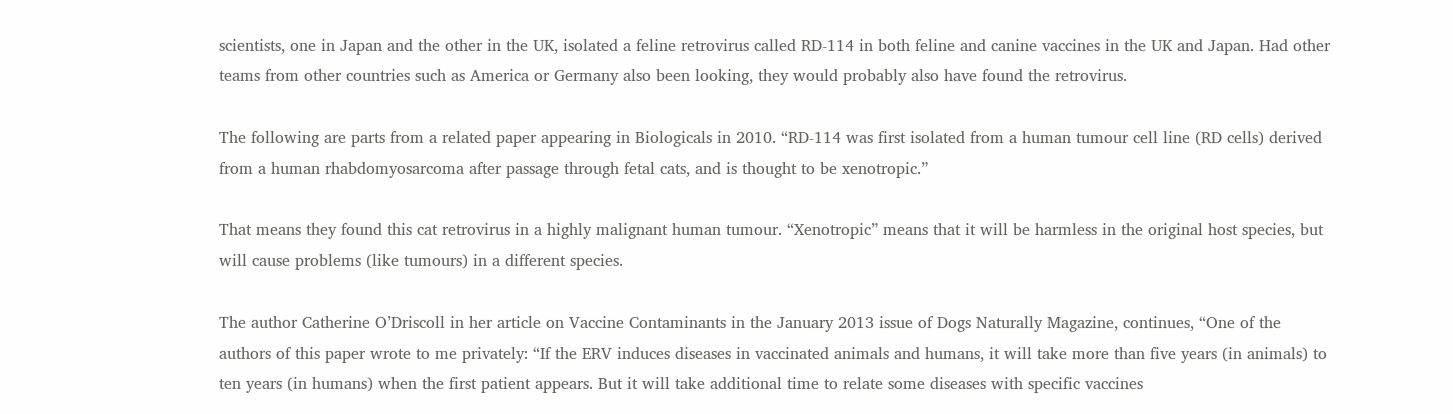scientists, one in Japan and the other in the UK, isolated a feline retrovirus called RD-114 in both feline and canine vaccines in the UK and Japan. Had other teams from other countries such as America or Germany also been looking, they would probably also have found the retrovirus.

The following are parts from a related paper appearing in Biologicals in 2010. “RD-114 was first isolated from a human tumour cell line (RD cells) derived from a human rhabdomyosarcoma after passage through fetal cats, and is thought to be xenotropic.”

That means they found this cat retrovirus in a highly malignant human tumour. “Xenotropic” means that it will be harmless in the original host species, but will cause problems (like tumours) in a different species.

The author Catherine O’Driscoll in her article on Vaccine Contaminants in the January 2013 issue of Dogs Naturally Magazine, continues, “One of the authors of this paper wrote to me privately: “If the ERV induces diseases in vaccinated animals and humans, it will take more than five years (in animals) to ten years (in humans) when the first patient appears. But it will take additional time to relate some diseases with specific vaccines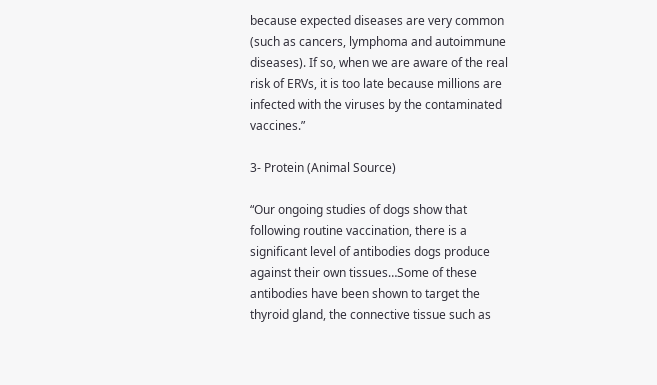because expected diseases are very common (such as cancers, lymphoma and autoimmune diseases). If so, when we are aware of the real risk of ERVs, it is too late because millions are infected with the viruses by the contaminated vaccines.”

3- Protein (Animal Source)

“Our ongoing studies of dogs show that following routine vaccination, there is a significant level of antibodies dogs produce against their own tissues…Some of these antibodies have been shown to target the thyroid gland, the connective tissue such as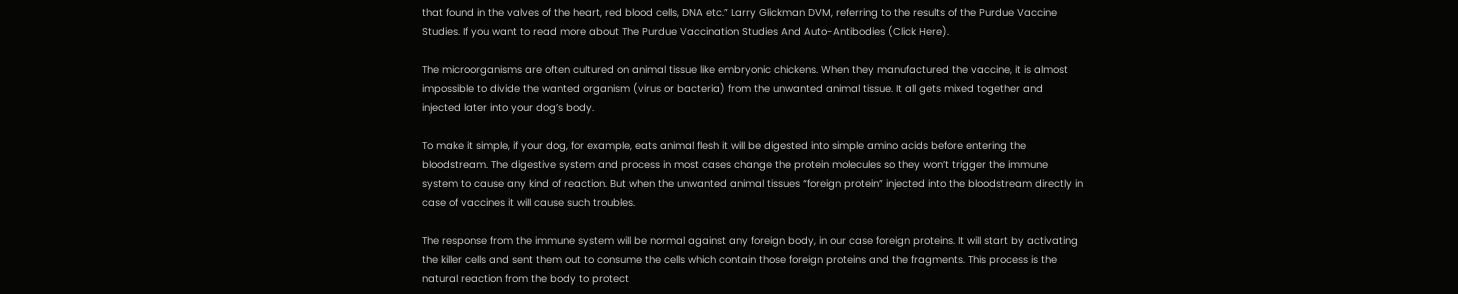that found in the valves of the heart, red blood cells, DNA etc.” Larry Glickman DVM, referring to the results of the Purdue Vaccine Studies. If you want to read more about The Purdue Vaccination Studies And Auto-Antibodies (Click Here).

The microorganisms are often cultured on animal tissue like embryonic chickens. When they manufactured the vaccine, it is almost impossible to divide the wanted organism (virus or bacteria) from the unwanted animal tissue. It all gets mixed together and injected later into your dog’s body.

To make it simple, if your dog, for example, eats animal flesh it will be digested into simple amino acids before entering the bloodstream. The digestive system and process in most cases change the protein molecules so they won’t trigger the immune system to cause any kind of reaction. But when the unwanted animal tissues “foreign protein” injected into the bloodstream directly in case of vaccines it will cause such troubles.

The response from the immune system will be normal against any foreign body, in our case foreign proteins. It will start by activating the killer cells and sent them out to consume the cells which contain those foreign proteins and the fragments. This process is the natural reaction from the body to protect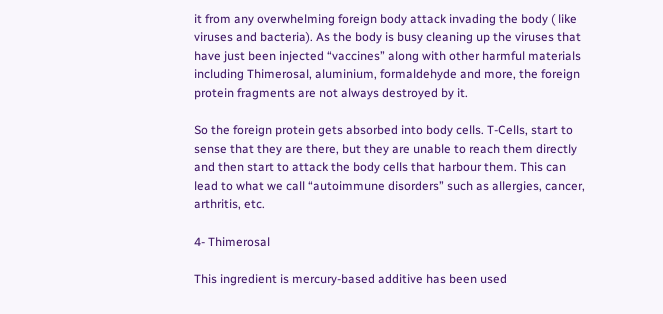it from any overwhelming foreign body attack invading the body ( like viruses and bacteria). As the body is busy cleaning up the viruses that have just been injected “vaccines” along with other harmful materials including Thimerosal, aluminium, formaldehyde and more, the foreign protein fragments are not always destroyed by it.

So the foreign protein gets absorbed into body cells. T-Cells, start to sense that they are there, but they are unable to reach them directly and then start to attack the body cells that harbour them. This can lead to what we call “autoimmune disorders” such as allergies, cancer, arthritis, etc.

4- Thimerosal

This ingredient is mercury-based additive has been used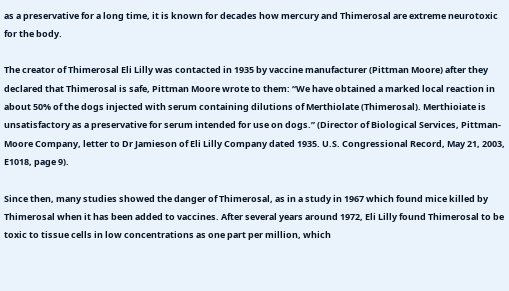as a preservative for a long time, it is known for decades how mercury and Thimerosal are extreme neurotoxic for the body.

The creator of Thimerosal Eli Lilly was contacted in 1935 by vaccine manufacturer (Pittman Moore) after they declared that Thimerosal is safe, Pittman Moore wrote to them: “We have obtained a marked local reaction in about 50% of the dogs injected with serum containing dilutions of Merthiolate (Thimerosal). Merthioiate is unsatisfactory as a preservative for serum intended for use on dogs.” (Director of Biological Services, Pittman-Moore Company, letter to Dr Jamieson of Eli Lilly Company dated 1935. U.S. Congressional Record, May 21, 2003, E1018, page 9).

Since then, many studies showed the danger of Thimerosal, as in a study in 1967 which found mice killed by Thimerosal when it has been added to vaccines. After several years around 1972, Eli Lilly found Thimerosal to be toxic to tissue cells in low concentrations as one part per million, which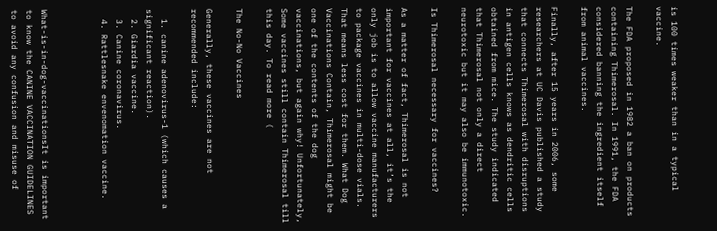is 100 times weaker than in a typical vaccine.

The FDA proposed in 1982 a ban on products containing Thimerosal. In 1991, the FDA considered banning the ingredient itself from animal vaccines.

Finally, after 15 years in 2006, some researchers at UC Davis published a study that connects Thimerosal with disruptions in antigen cells knows as dendritic cells obtained from mice. The study indicated that Thimerosal not only a direct neurotoxic but it may also be immunotoxic.

Is Thimerosal necessary for vaccines?

As a matter of fact, Thimerosal is not important for vaccines at all, it’s the only job is to allow vaccine manufacturers to package vaccines in multi-dose vials. That means less cost for them. What Dog Vaccinations Contain, Thimerosal might be one of the contents of the dog vaccinations, but again why! Unfortunately, Some vaccines still contain Thimerosal till this day. To read more (

The No-No Vaccines

Generally, these vaccines are not recommended include:

  1. canine adenovirus-1 (which causes a significant reaction).
  2. Giardia vaccine.
  3. Canine coronavirus.
  4. Rattlesnake envenomation vaccine.



What-is-in-dog-vaccinationsIt is important to know the CANINE VACCINATION GUIDELINES to avoid any confusion and misuse of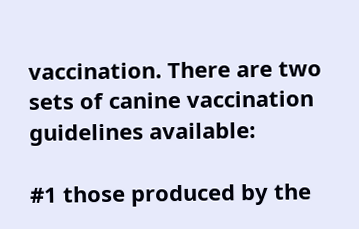vaccination. There are two sets of canine vaccination guidelines available:

#1 those produced by the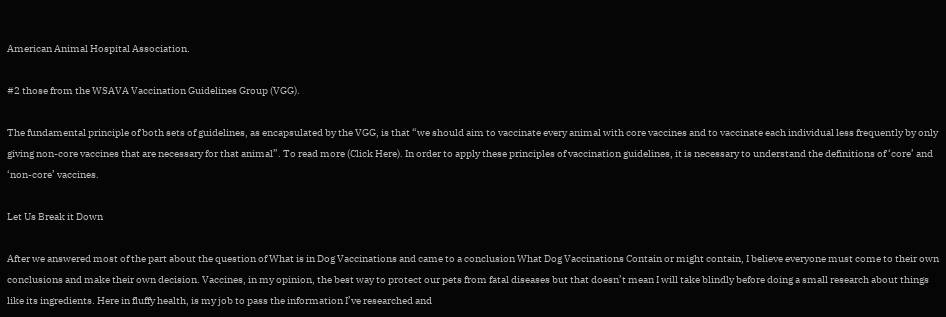American Animal Hospital Association.

#2 those from the WSAVA Vaccination Guidelines Group (VGG).

The fundamental principle of both sets of guidelines, as encapsulated by the VGG, is that “we should aim to vaccinate every animal with core vaccines and to vaccinate each individual less frequently by only giving non-core vaccines that are necessary for that animal”. To read more (Click Here). In order to apply these principles of vaccination guidelines, it is necessary to understand the definitions of ‘core’ and ‘non-core’ vaccines.

Let Us Break it Down

After we answered most of the part about the question of What is in Dog Vaccinations and came to a conclusion What Dog Vaccinations Contain or might contain, I believe everyone must come to their own conclusions and make their own decision. Vaccines, in my opinion, the best way to protect our pets from fatal diseases but that doesn’t mean I will take blindly before doing a small research about things like its ingredients. Here in fluffy health, is my job to pass the information I’ve researched and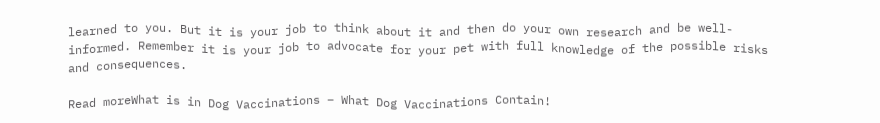learned to you. But it is your job to think about it and then do your own research and be well-informed. Remember it is your job to advocate for your pet with full knowledge of the possible risks and consequences.

Read moreWhat is in Dog Vaccinations – What Dog Vaccinations Contain!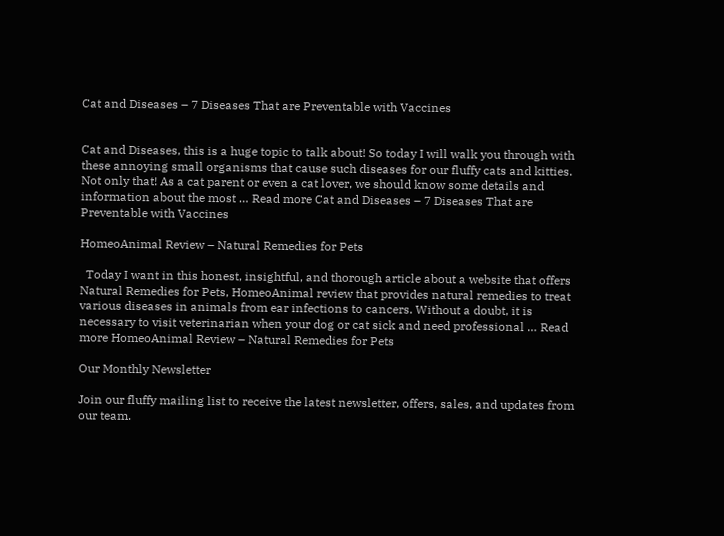Cat and Diseases – 7 Diseases That are Preventable with Vaccines


Cat and Diseases, this is a huge topic to talk about! So today I will walk you through with these annoying small organisms that cause such diseases for our fluffy cats and kitties. Not only that! As a cat parent or even a cat lover, we should know some details and information about the most … Read more Cat and Diseases – 7 Diseases That are Preventable with Vaccines

HomeoAnimal Review – Natural Remedies for Pets

  Today I want in this honest, insightful, and thorough article about a website that offers Natural Remedies for Pets, HomeoAnimal review that provides natural remedies to treat various diseases in animals from ear infections to cancers. Without a doubt, it is necessary to visit veterinarian when your dog or cat sick and need professional … Read more HomeoAnimal Review – Natural Remedies for Pets

Our Monthly Newsletter

Join our fluffy mailing list to receive the latest newsletter, offers, sales, and updates from our team.